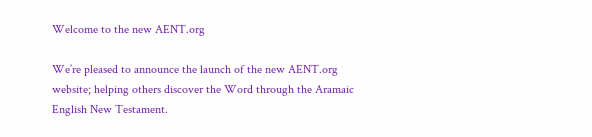Welcome to the new AENT.org

We’re pleased to announce the launch of the new AENT.org website; helping others discover the Word through the Aramaic English New Testament.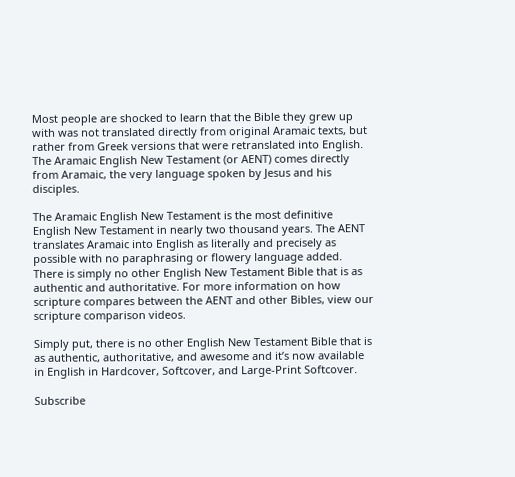Most people are shocked to learn that the Bible they grew up with was not translated directly from original Aramaic texts, but rather from Greek versions that were retranslated into English. The Aramaic English New Testament (or AENT) comes directly from Aramaic, the very language spoken by Jesus and his disciples.

The Aramaic English New Testament is the most definitive English New Testament in nearly two thousand years. The AENT translates Aramaic into English as literally and precisely as possible with no paraphrasing or flowery language added. There is simply no other English New Testament Bible that is as authentic and authoritative. For more information on how scripture compares between the AENT and other Bibles, view our scripture comparison videos.

Simply put, there is no other English New Testament Bible that is as authentic, authoritative, and awesome and it’s now available in English in Hardcover, Softcover, and Large-Print Softcover.

Subscribe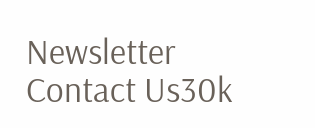Newsletter
Contact Us30k